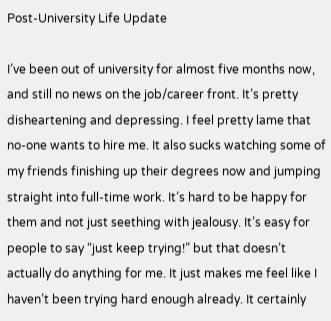Post-University Life Update

I’ve been out of university for almost five months now, and still no news on the job/career front. It’s pretty disheartening and depressing. I feel pretty lame that no-one wants to hire me. It also sucks watching some of my friends finishing up their degrees now and jumping straight into full-time work. It’s hard to be happy for them and not just seething with jealousy. It’s easy for people to say “just keep trying!” but that doesn’t actually do anything for me. It just makes me feel like I haven’t been trying hard enough already. It certainly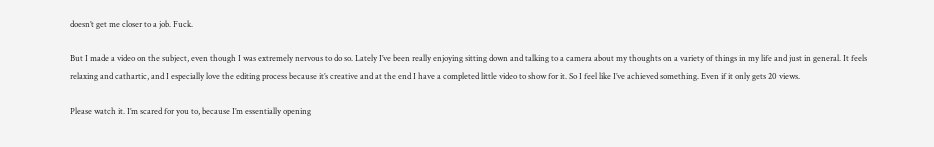doesn’t get me closer to a job. Fuck.

But I made a video on the subject, even though I was extremely nervous to do so. Lately I’ve been really enjoying sitting down and talking to a camera about my thoughts on a variety of things in my life and just in general. It feels relaxing and cathartic, and I especially love the editing process because it’s creative and at the end I have a completed little video to show for it. So I feel like I’ve achieved something. Even if it only gets 20 views.

Please watch it. I’m scared for you to, because I’m essentially opening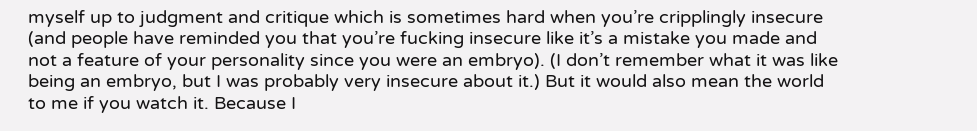myself up to judgment and critique which is sometimes hard when you’re cripplingly insecure (and people have reminded you that you’re fucking insecure like it’s a mistake you made and not a feature of your personality since you were an embryo). (I don’t remember what it was like being an embryo, but I was probably very insecure about it.) But it would also mean the world to me if you watch it. Because I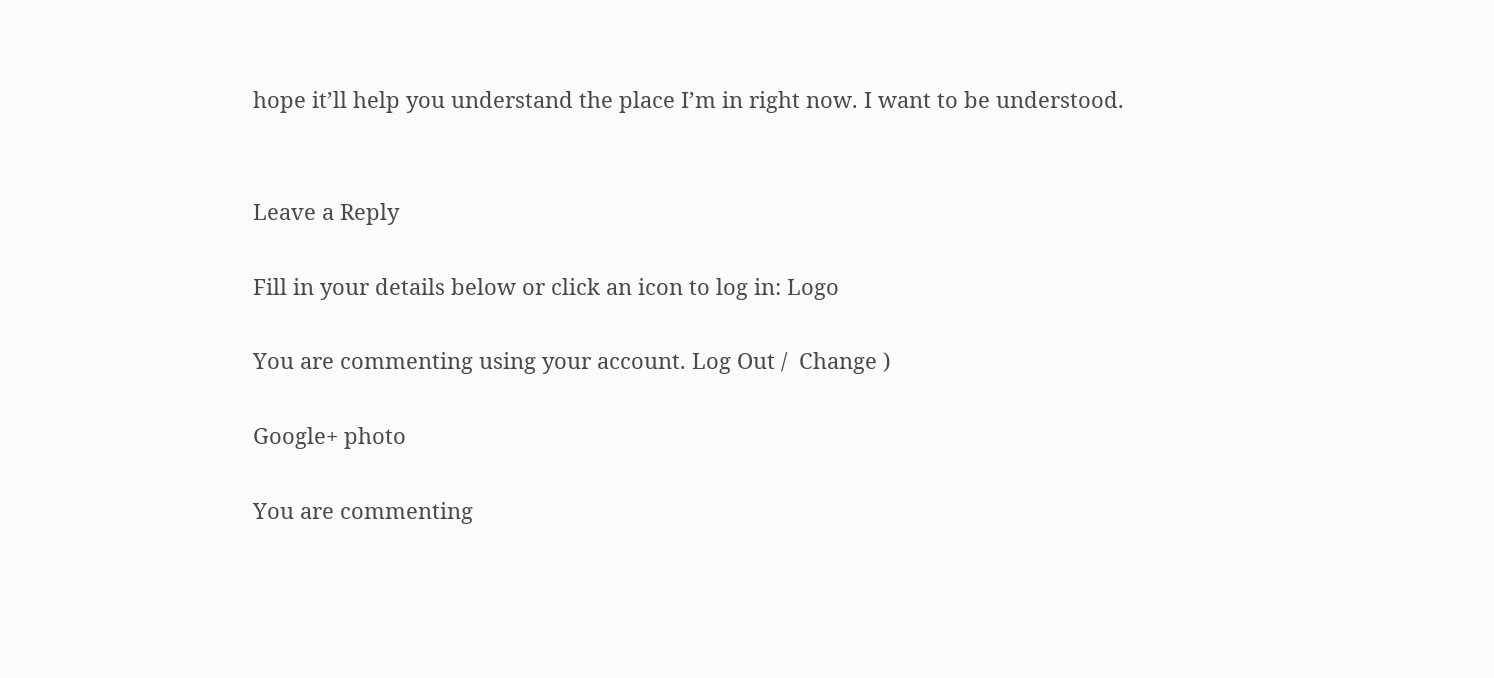hope it’ll help you understand the place I’m in right now. I want to be understood.


Leave a Reply

Fill in your details below or click an icon to log in: Logo

You are commenting using your account. Log Out /  Change )

Google+ photo

You are commenting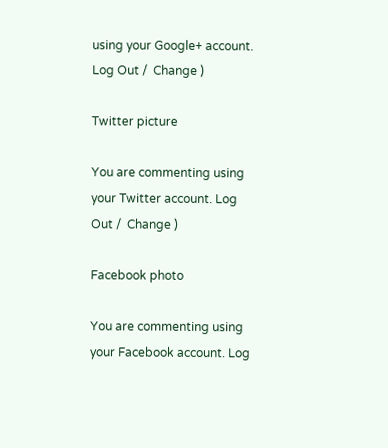using your Google+ account. Log Out /  Change )

Twitter picture

You are commenting using your Twitter account. Log Out /  Change )

Facebook photo

You are commenting using your Facebook account. Log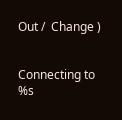Out /  Change )


Connecting to %s